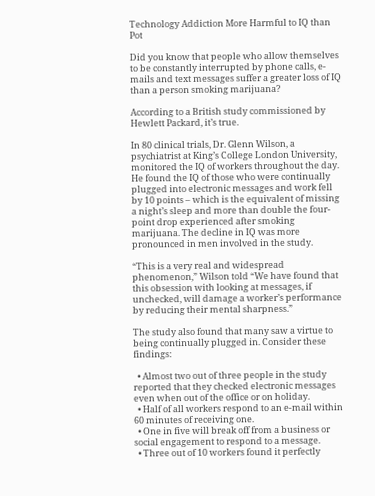Technology Addiction More Harmful to IQ than Pot

Did you know that people who allow themselves to be constantly interrupted by phone calls, e-mails and text messages suffer a greater loss of IQ than a person smoking marijuana?

According to a British study commissioned by Hewlett Packard, it’s true.

In 80 clinical trials, Dr. Glenn Wilson, a psychiatrist at King’s College London University, monitored the IQ of workers throughout the day. He found the IQ of those who were continually plugged into electronic messages and work fell by 10 points – which is the equivalent of missing a night’s sleep and more than double the four-point drop experienced after smoking marijuana. The decline in IQ was more pronounced in men involved in the study.

“This is a very real and widespread phenomenon,” Wilson told “We have found that this obsession with looking at messages, if unchecked, will damage a worker’s performance by reducing their mental sharpness.”

The study also found that many saw a virtue to being continually plugged in. Consider these findings:

  • Almost two out of three people in the study reported that they checked electronic messages even when out of the office or on holiday.
  • Half of all workers respond to an e-mail within 60 minutes of receiving one.
  • One in five will break off from a business or social engagement to respond to a message.
  • Three out of 10 workers found it perfectly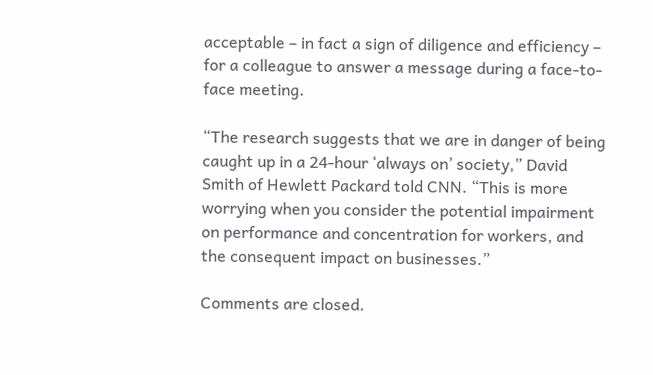acceptable – in fact a sign of diligence and efficiency – for a colleague to answer a message during a face-to-face meeting.

“The research suggests that we are in danger of being caught up in a 24-hour ‘always on’ society,” David Smith of Hewlett Packard told CNN. “This is more worrying when you consider the potential impairment on performance and concentration for workers, and the consequent impact on businesses.”

Comments are closed.